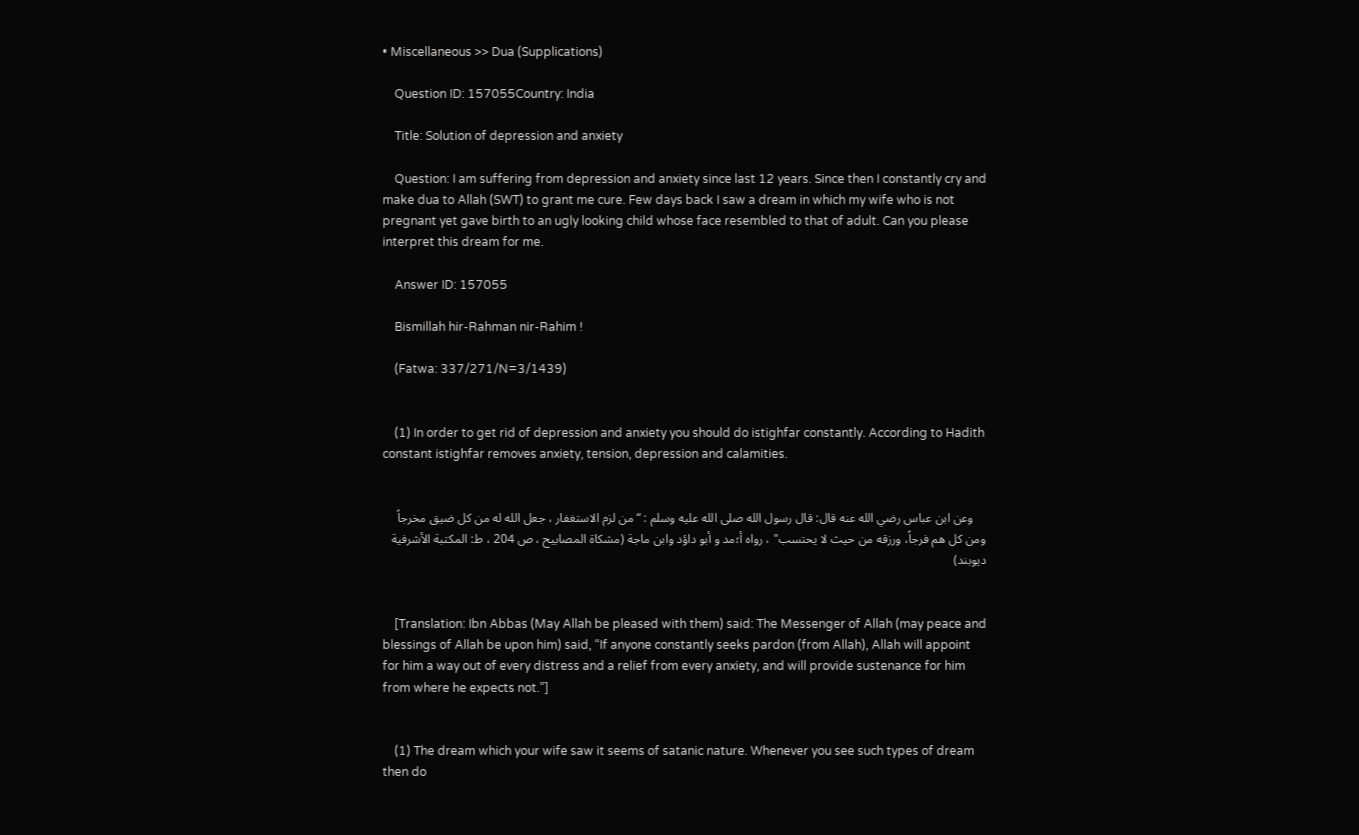• Miscellaneous >> Dua (Supplications)

    Question ID: 157055Country: India

    Title: Solution of depression and anxiety

    Question: I am suffering from depression and anxiety since last 12 years. Since then I constantly cry and make dua to Allah (SWT) to grant me cure. Few days back I saw a dream in which my wife who is not pregnant yet gave birth to an ugly looking child whose face resembled to that of adult. Can you please interpret this dream for me.

    Answer ID: 157055

    Bismillah hir-Rahman nir-Rahim !

    (Fatwa: 337/271/N=3/1439)


    (1) In order to get rid of depression and anxiety you should do istighfar constantly. According to Hadith constant istighfar removes anxiety, tension, depression and calamities.


    وعن ابن عباس رضي الله عنه قال: قال رسول الله صلى الله عليه وسلم : “من لزم الاستغفار ، جعل الله له من كل ضيق مخرجاً ومن كل هم فرجاً، ورزقه من حيث لا يحتسب" ، رواه أ؛مد و أبو داؤد وابن ماجة (مشكاة المصابيح ، ص 204 ، ط: المكتبة الأشرفية ديوبند)


    [Translation: Ibn Abbas (May Allah be pleased with them) said: The Messenger of Allah (may peace and blessings of Allah be upon him) said, “If anyone constantly seeks pardon (from Allah), Allah will appoint for him a way out of every distress and a relief from every anxiety, and will provide sustenance for him from where he expects not.”]


    (1) The dream which your wife saw it seems of satanic nature. Whenever you see such types of dream then do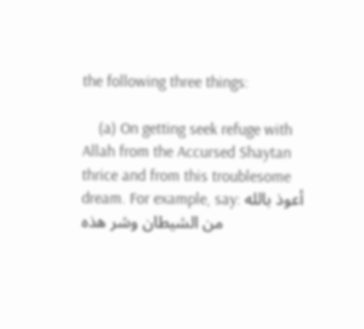the following three things:

    (a) On getting seek refuge with Allah from the Accursed Shaytan thrice and from this troublesome dream. For example, say: أعوذ بالله من الشيطان وشر هذه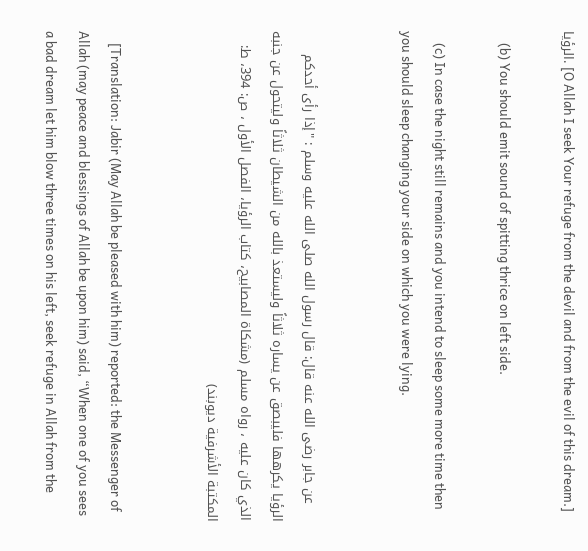الرؤيا. [O Allah I seek Your refuge from the devil and from the evil of this dream.]

    (b) You should emit sound of spitting thrice on left side.

    (c) In case the night still remains and you intend to sleep some more time then you should sleep changing your side on which you were lying.


    عن جابر رضى الله عنه قال: قال رسول الله صلى الله عليه وسلم : "إذا رأى أحدكم الرؤيا يكرهها فليبصق عن يساره ثلاثاً وليستعذ بالله من الشيطان ثلاثاً وليتحول عن جنبه الذي كان عليه ، رواه مسلم (مشكاة المصابيح، كتاب الرؤيا، الفصل الأول ، ص: 394، ط: المكتبة الأشرفية ديوبند)


    [Translation: Jabir (May Allah be pleased with him) reported: the Messenger of Allah (may peace and blessings of Allah be upon him) said, “When one of you sees a bad dream let him blow three times on his left, seek refuge in Allah from the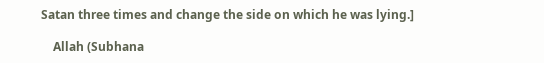Satan three times and change the side on which he was lying.]

    Allah (Subhana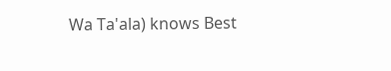Wa Ta'ala) knows Best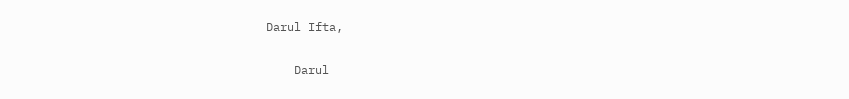Darul Ifta,

    Darul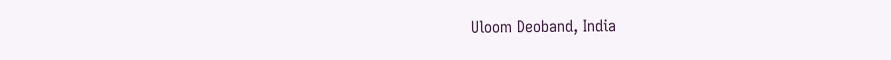Uloom Deoband, India